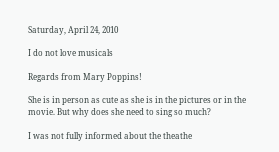Saturday, April 24, 2010

I do not love musicals

Regards from Mary Poppins!

She is in person as cute as she is in the pictures or in the movie. But why does she need to sing so much?

I was not fully informed about the theathe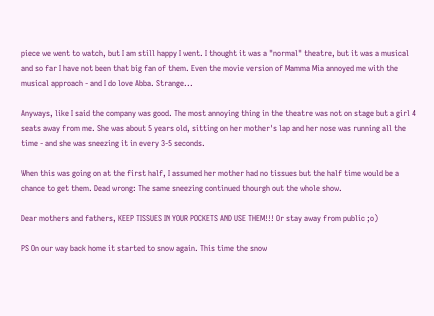piece we went to watch, but I am still happy I went. I thought it was a "normal" theatre, but it was a musical and so far I have not been that big fan of them. Even the movie version of Mamma Mia annoyed me with the musical approach - and I do love Abba. Strange...

Anyways, like I said the company was good. The most annoying thing in the theatre was not on stage but a girl 4 seats away from me. She was about 5 years old, sitting on her mother's lap and her nose was running all the time - and she was sneezing it in every 3-5 seconds.

When this was going on at the first half, I assumed her mother had no tissues but the half time would be a chance to get them. Dead wrong: The same sneezing continued thourgh out the whole show.

Dear mothers and fathers, KEEP TISSUES IN YOUR POCKETS AND USE THEM!!! Or stay away from public ;o)

PS On our way back home it started to snow again. This time the snow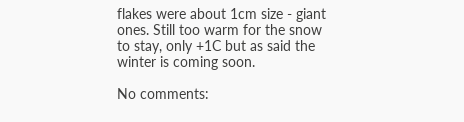flakes were about 1cm size - giant ones. Still too warm for the snow to stay, only +1C but as said the winter is coming soon.

No comments: